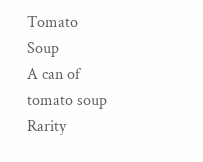Tomato Soup
A can of tomato soup
Rarity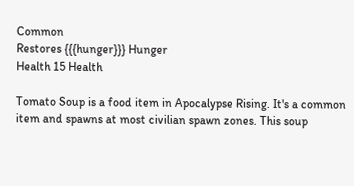Common
Restores {{{hunger}}} Hunger
Health 15 Health

Tomato Soup is a food item in Apocalypse Rising. It's a common item and spawns at most civilian spawn zones. This soup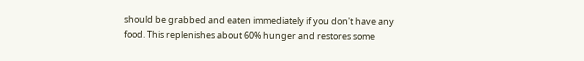should be grabbed and eaten immediately if you don't have any food. This replenishes about 60% hunger and restores some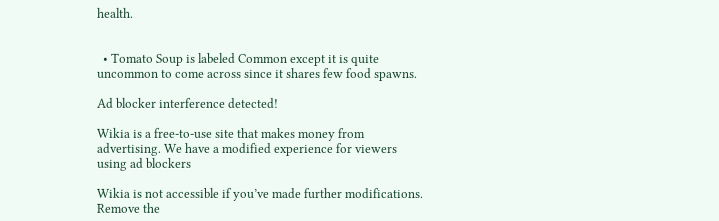health.


  • Tomato Soup is labeled Common except it is quite uncommon to come across since it shares few food spawns.

Ad blocker interference detected!

Wikia is a free-to-use site that makes money from advertising. We have a modified experience for viewers using ad blockers

Wikia is not accessible if you’ve made further modifications. Remove the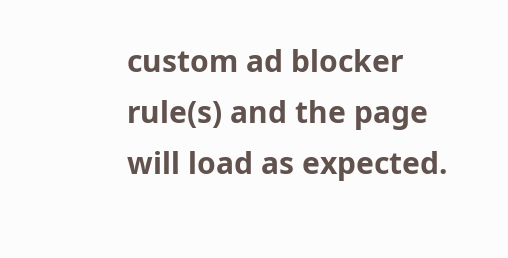custom ad blocker rule(s) and the page will load as expected.